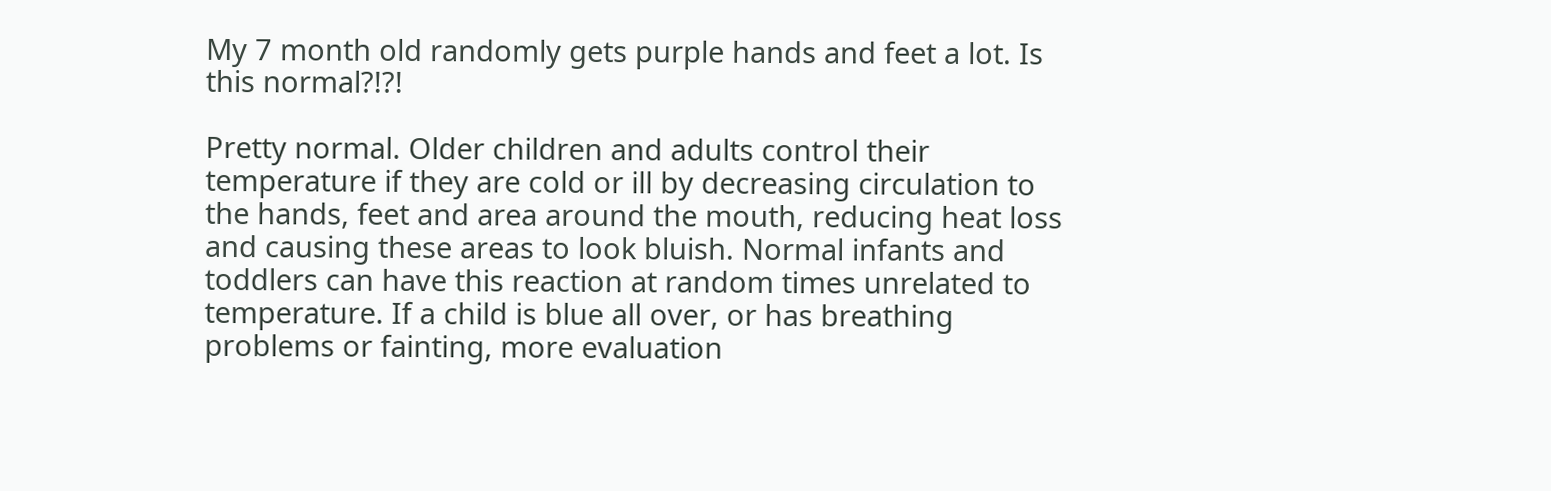My 7 month old randomly gets purple hands and feet a lot. Is this normal?!?!

Pretty normal. Older children and adults control their temperature if they are cold or ill by decreasing circulation to the hands, feet and area around the mouth, reducing heat loss and causing these areas to look bluish. Normal infants and toddlers can have this reaction at random times unrelated to temperature. If a child is blue all over, or has breathing problems or fainting, more evaluation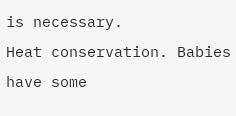is necessary.
Heat conservation. Babies have some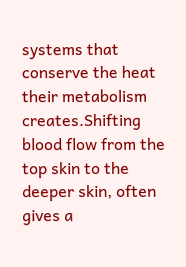systems that conserve the heat their metabolism creates.Shifting blood flow from the top skin to the deeper skin, often gives a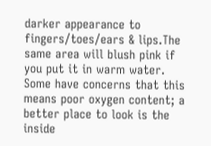darker appearance to fingers/toes/ears & lips.The same area will blush pink if you put it in warm water. Some have concerns that this means poor oxygen content; a better place to look is the inside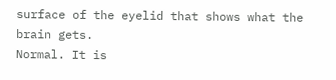surface of the eyelid that shows what the brain gets.
Normal. It is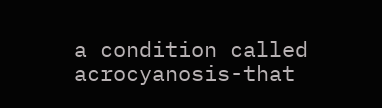a condition called acrocyanosis-that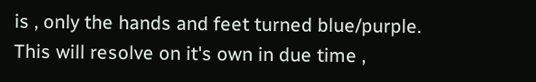is , only the hands and feet turned blue/purple. This will resolve on it's own in due time ,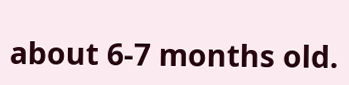about 6-7 months old.